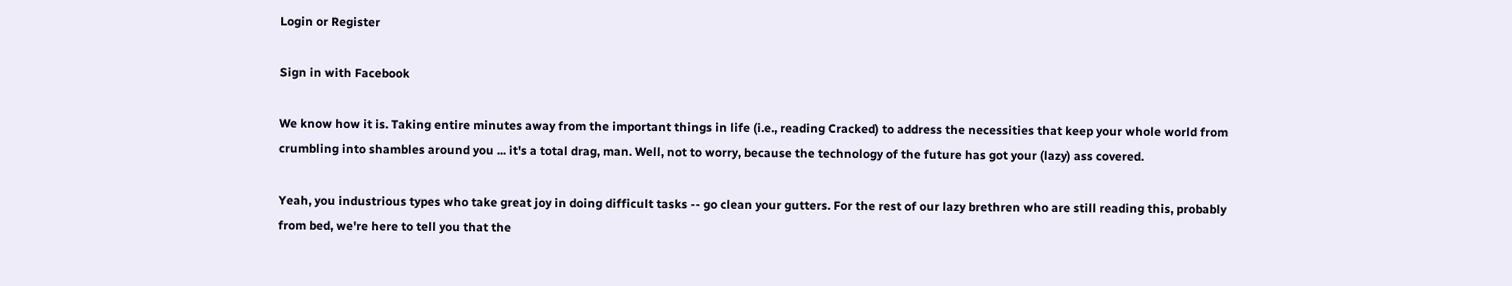Login or Register

Sign in with Facebook

We know how it is. Taking entire minutes away from the important things in life (i.e., reading Cracked) to address the necessities that keep your whole world from crumbling into shambles around you ... it's a total drag, man. Well, not to worry, because the technology of the future has got your (lazy) ass covered.

Yeah, you industrious types who take great joy in doing difficult tasks -- go clean your gutters. For the rest of our lazy brethren who are still reading this, probably from bed, we're here to tell you that the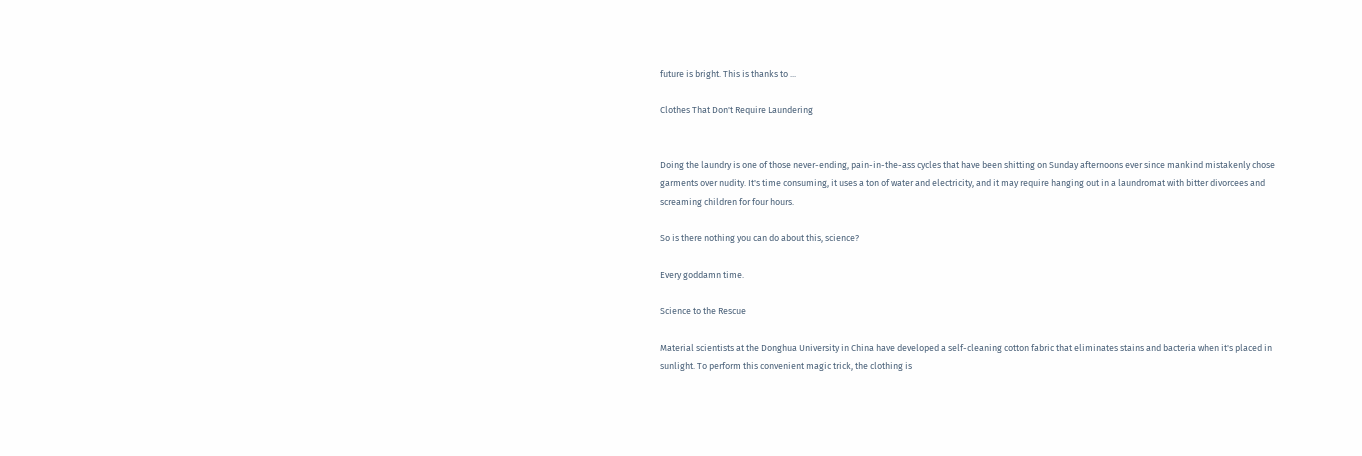future is bright. This is thanks to ...

Clothes That Don't Require Laundering


Doing the laundry is one of those never-ending, pain-in-the-ass cycles that have been shitting on Sunday afternoons ever since mankind mistakenly chose garments over nudity. It's time consuming, it uses a ton of water and electricity, and it may require hanging out in a laundromat with bitter divorcees and screaming children for four hours.

So is there nothing you can do about this, science?

Every goddamn time.

Science to the Rescue

Material scientists at the Donghua University in China have developed a self-cleaning cotton fabric that eliminates stains and bacteria when it's placed in sunlight. To perform this convenient magic trick, the clothing is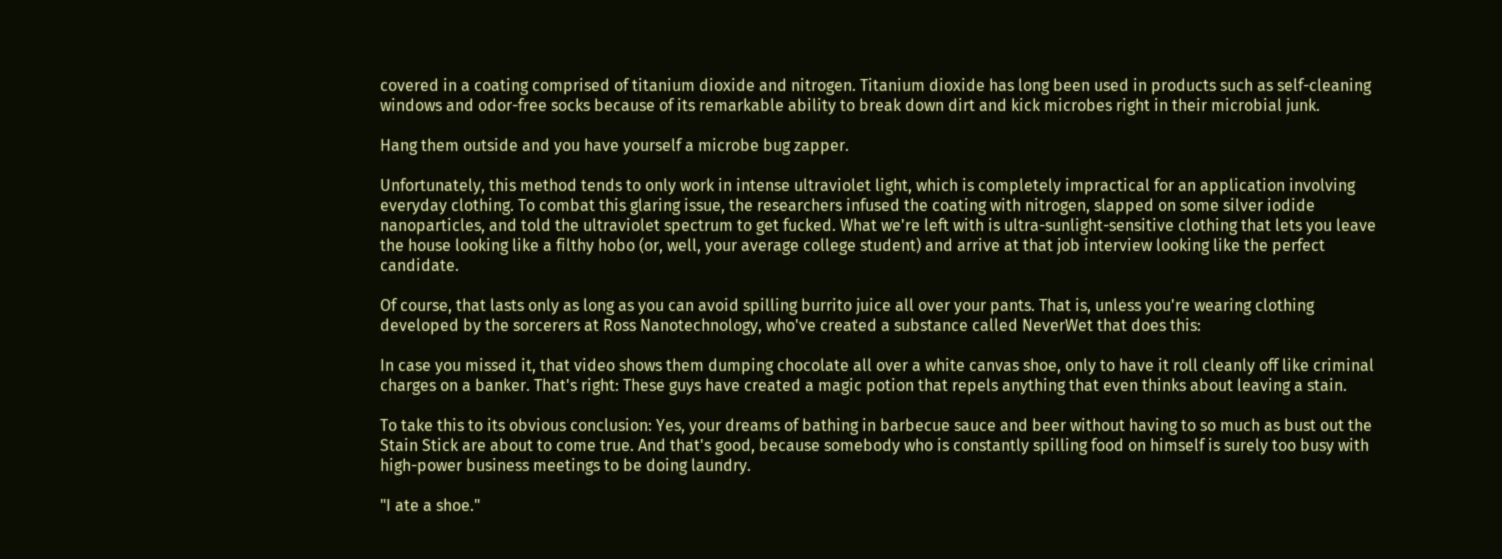covered in a coating comprised of titanium dioxide and nitrogen. Titanium dioxide has long been used in products such as self-cleaning windows and odor-free socks because of its remarkable ability to break down dirt and kick microbes right in their microbial junk.

Hang them outside and you have yourself a microbe bug zapper.

Unfortunately, this method tends to only work in intense ultraviolet light, which is completely impractical for an application involving everyday clothing. To combat this glaring issue, the researchers infused the coating with nitrogen, slapped on some silver iodide nanoparticles, and told the ultraviolet spectrum to get fucked. What we're left with is ultra-sunlight-sensitive clothing that lets you leave the house looking like a filthy hobo (or, well, your average college student) and arrive at that job interview looking like the perfect candidate.

Of course, that lasts only as long as you can avoid spilling burrito juice all over your pants. That is, unless you're wearing clothing developed by the sorcerers at Ross Nanotechnology, who've created a substance called NeverWet that does this:

In case you missed it, that video shows them dumping chocolate all over a white canvas shoe, only to have it roll cleanly off like criminal charges on a banker. That's right: These guys have created a magic potion that repels anything that even thinks about leaving a stain.

To take this to its obvious conclusion: Yes, your dreams of bathing in barbecue sauce and beer without having to so much as bust out the Stain Stick are about to come true. And that's good, because somebody who is constantly spilling food on himself is surely too busy with high-power business meetings to be doing laundry.

"I ate a shoe."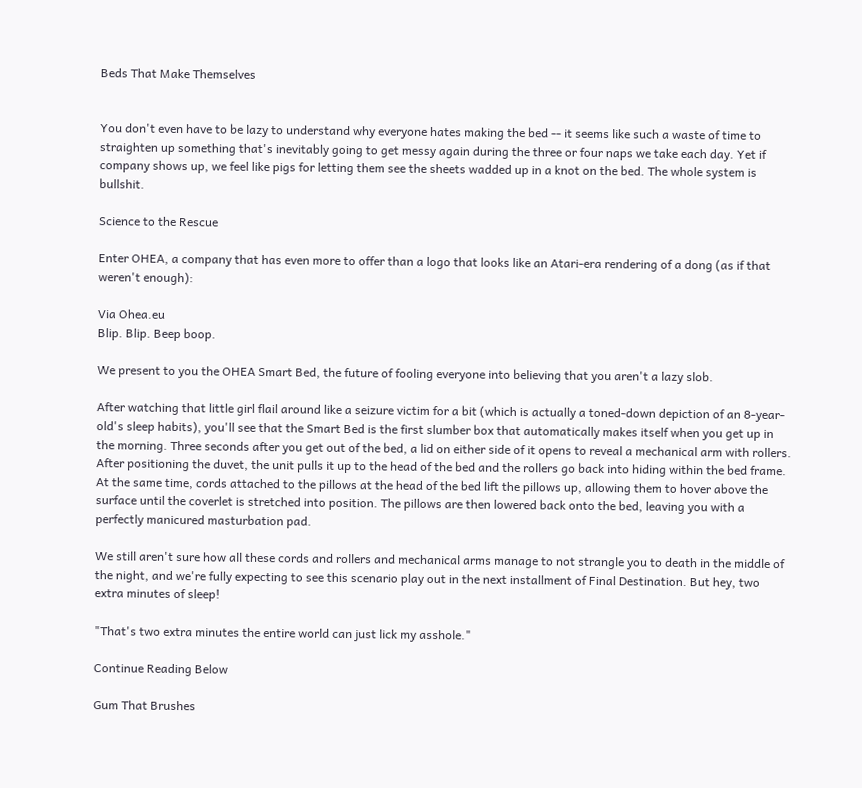Beds That Make Themselves


You don't even have to be lazy to understand why everyone hates making the bed -- it seems like such a waste of time to straighten up something that's inevitably going to get messy again during the three or four naps we take each day. Yet if company shows up, we feel like pigs for letting them see the sheets wadded up in a knot on the bed. The whole system is bullshit.

Science to the Rescue

Enter OHEA, a company that has even more to offer than a logo that looks like an Atari-era rendering of a dong (as if that weren't enough):

Via Ohea.eu
Blip. Blip. Beep boop.

We present to you the OHEA Smart Bed, the future of fooling everyone into believing that you aren't a lazy slob.

After watching that little girl flail around like a seizure victim for a bit (which is actually a toned-down depiction of an 8-year-old's sleep habits), you'll see that the Smart Bed is the first slumber box that automatically makes itself when you get up in the morning. Three seconds after you get out of the bed, a lid on either side of it opens to reveal a mechanical arm with rollers. After positioning the duvet, the unit pulls it up to the head of the bed and the rollers go back into hiding within the bed frame. At the same time, cords attached to the pillows at the head of the bed lift the pillows up, allowing them to hover above the surface until the coverlet is stretched into position. The pillows are then lowered back onto the bed, leaving you with a perfectly manicured masturbation pad.

We still aren't sure how all these cords and rollers and mechanical arms manage to not strangle you to death in the middle of the night, and we're fully expecting to see this scenario play out in the next installment of Final Destination. But hey, two extra minutes of sleep!

"That's two extra minutes the entire world can just lick my asshole."

Continue Reading Below

Gum That Brushes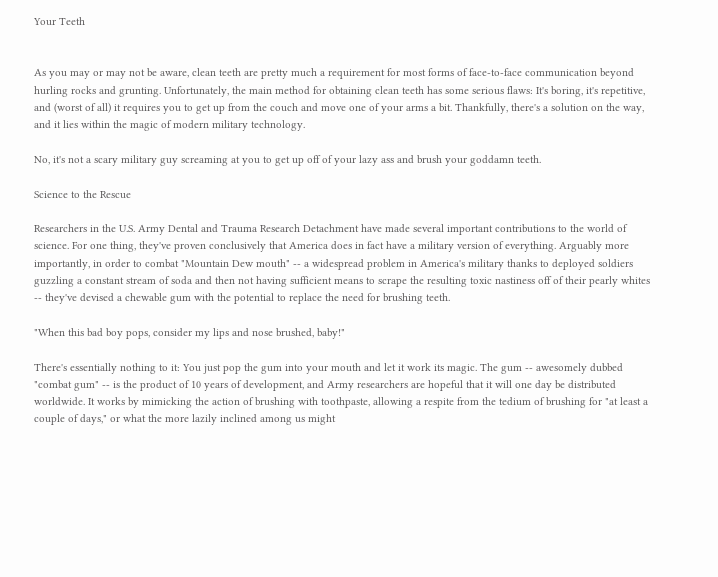Your Teeth


As you may or may not be aware, clean teeth are pretty much a requirement for most forms of face-to-face communication beyond hurling rocks and grunting. Unfortunately, the main method for obtaining clean teeth has some serious flaws: It's boring, it's repetitive, and (worst of all) it requires you to get up from the couch and move one of your arms a bit. Thankfully, there's a solution on the way, and it lies within the magic of modern military technology.

No, it's not a scary military guy screaming at you to get up off of your lazy ass and brush your goddamn teeth.

Science to the Rescue

Researchers in the U.S. Army Dental and Trauma Research Detachment have made several important contributions to the world of science. For one thing, they've proven conclusively that America does in fact have a military version of everything. Arguably more importantly, in order to combat "Mountain Dew mouth" -- a widespread problem in America's military thanks to deployed soldiers guzzling a constant stream of soda and then not having sufficient means to scrape the resulting toxic nastiness off of their pearly whites -- they've devised a chewable gum with the potential to replace the need for brushing teeth.

"When this bad boy pops, consider my lips and nose brushed, baby!"

There's essentially nothing to it: You just pop the gum into your mouth and let it work its magic. The gum -- awesomely dubbed "combat gum" -- is the product of 10 years of development, and Army researchers are hopeful that it will one day be distributed worldwide. It works by mimicking the action of brushing with toothpaste, allowing a respite from the tedium of brushing for "at least a couple of days," or what the more lazily inclined among us might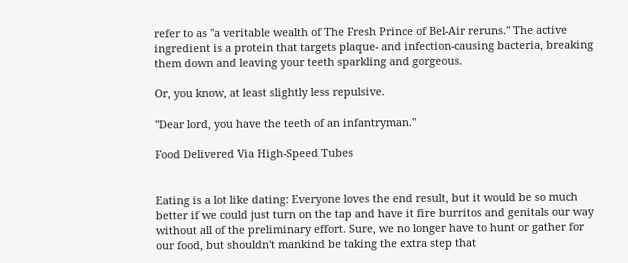refer to as "a veritable wealth of The Fresh Prince of Bel-Air reruns." The active ingredient is a protein that targets plaque- and infection-causing bacteria, breaking them down and leaving your teeth sparkling and gorgeous.

Or, you know, at least slightly less repulsive.

"Dear lord, you have the teeth of an infantryman."

Food Delivered Via High-Speed Tubes


Eating is a lot like dating: Everyone loves the end result, but it would be so much better if we could just turn on the tap and have it fire burritos and genitals our way without all of the preliminary effort. Sure, we no longer have to hunt or gather for our food, but shouldn't mankind be taking the extra step that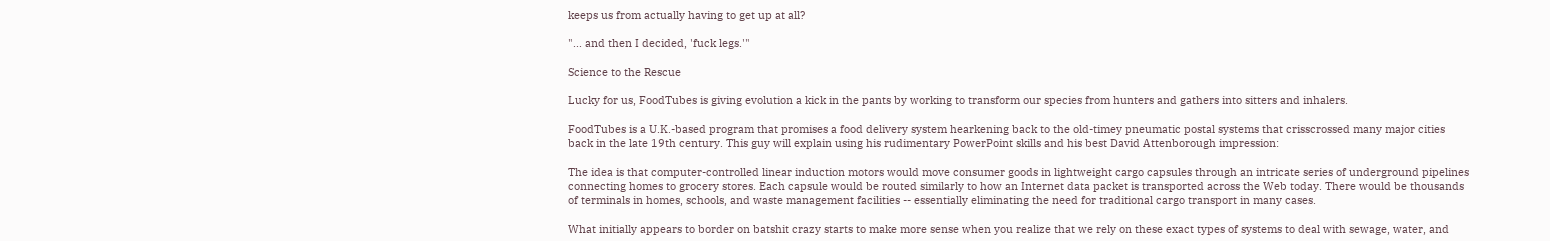keeps us from actually having to get up at all?

"... and then I decided, 'fuck legs.'"

Science to the Rescue

Lucky for us, FoodTubes is giving evolution a kick in the pants by working to transform our species from hunters and gathers into sitters and inhalers.

FoodTubes is a U.K.-based program that promises a food delivery system hearkening back to the old-timey pneumatic postal systems that crisscrossed many major cities back in the late 19th century. This guy will explain using his rudimentary PowerPoint skills and his best David Attenborough impression:

The idea is that computer-controlled linear induction motors would move consumer goods in lightweight cargo capsules through an intricate series of underground pipelines connecting homes to grocery stores. Each capsule would be routed similarly to how an Internet data packet is transported across the Web today. There would be thousands of terminals in homes, schools, and waste management facilities -- essentially eliminating the need for traditional cargo transport in many cases.

What initially appears to border on batshit crazy starts to make more sense when you realize that we rely on these exact types of systems to deal with sewage, water, and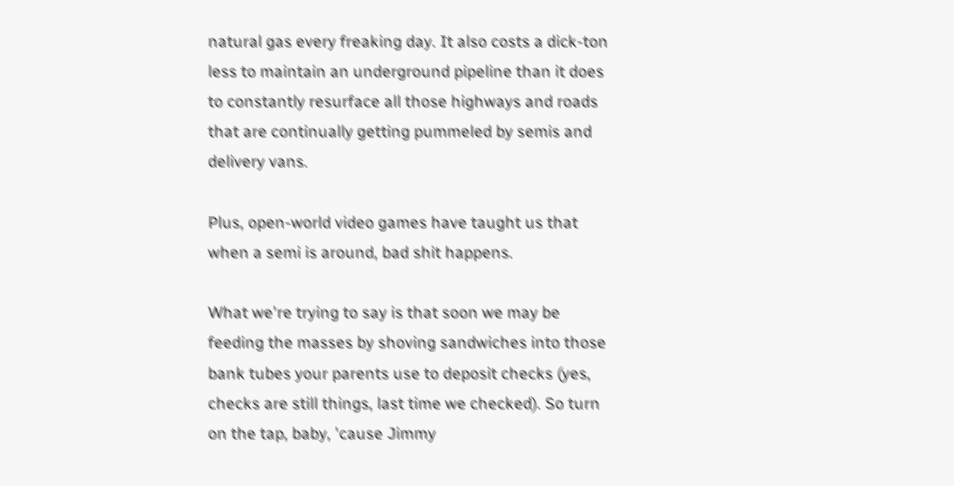natural gas every freaking day. It also costs a dick-ton less to maintain an underground pipeline than it does to constantly resurface all those highways and roads that are continually getting pummeled by semis and delivery vans.

Plus, open-world video games have taught us that when a semi is around, bad shit happens.

What we're trying to say is that soon we may be feeding the masses by shoving sandwiches into those bank tubes your parents use to deposit checks (yes, checks are still things, last time we checked). So turn on the tap, baby, 'cause Jimmy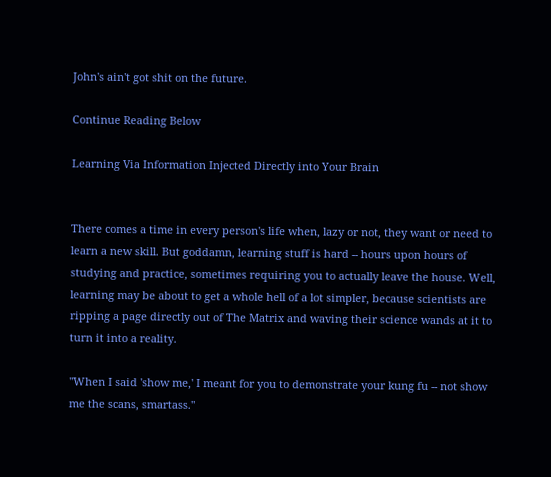John's ain't got shit on the future.

Continue Reading Below

Learning Via Information Injected Directly into Your Brain


There comes a time in every person's life when, lazy or not, they want or need to learn a new skill. But goddamn, learning stuff is hard -- hours upon hours of studying and practice, sometimes requiring you to actually leave the house. Well, learning may be about to get a whole hell of a lot simpler, because scientists are ripping a page directly out of The Matrix and waving their science wands at it to turn it into a reality.

"When I said 'show me,' I meant for you to demonstrate your kung fu -- not show me the scans, smartass."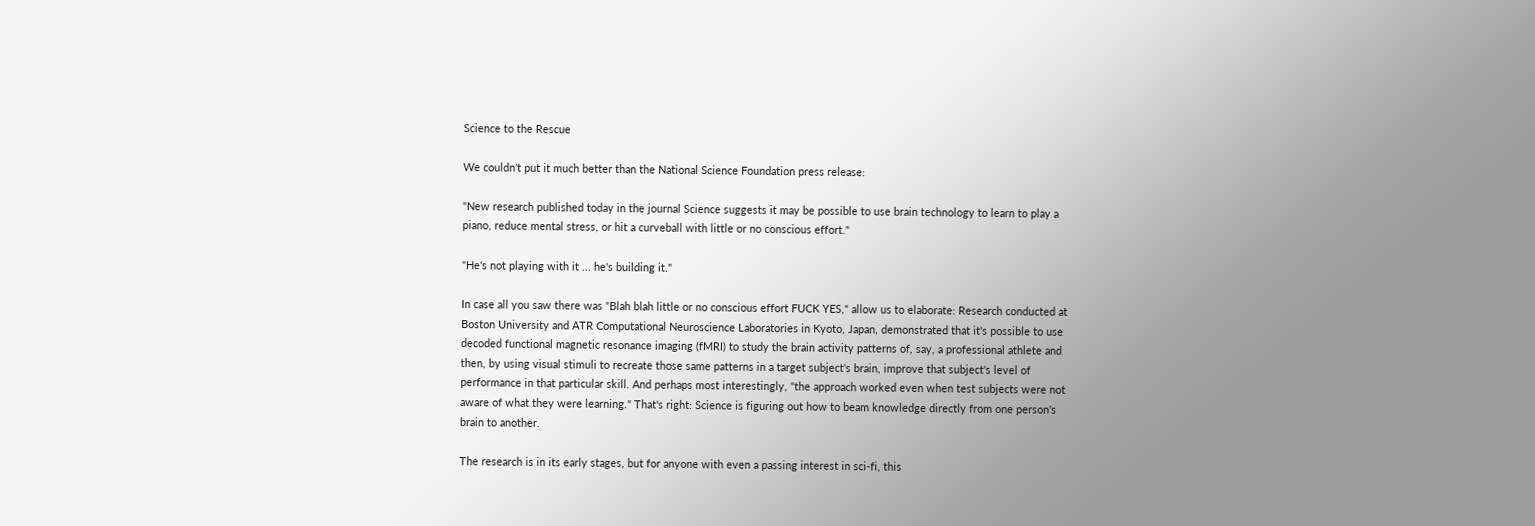Science to the Rescue

We couldn't put it much better than the National Science Foundation press release:

"New research published today in the journal Science suggests it may be possible to use brain technology to learn to play a piano, reduce mental stress, or hit a curveball with little or no conscious effort."

"He's not playing with it ... he's building it."

In case all you saw there was "Blah blah little or no conscious effort FUCK YES," allow us to elaborate: Research conducted at Boston University and ATR Computational Neuroscience Laboratories in Kyoto, Japan, demonstrated that it's possible to use decoded functional magnetic resonance imaging (fMRI) to study the brain activity patterns of, say, a professional athlete and then, by using visual stimuli to recreate those same patterns in a target subject's brain, improve that subject's level of performance in that particular skill. And perhaps most interestingly, "the approach worked even when test subjects were not aware of what they were learning." That's right: Science is figuring out how to beam knowledge directly from one person's brain to another.

The research is in its early stages, but for anyone with even a passing interest in sci-fi, this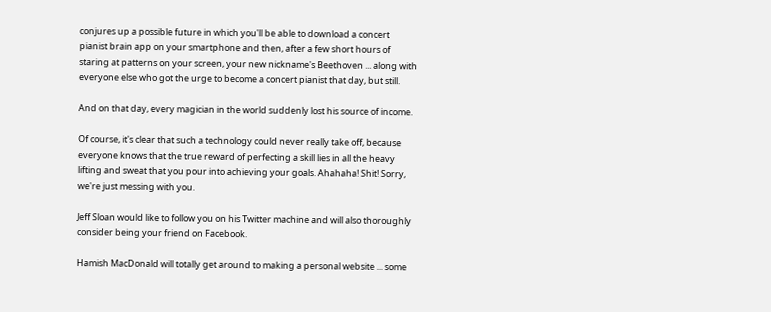conjures up a possible future in which you'll be able to download a concert pianist brain app on your smartphone and then, after a few short hours of staring at patterns on your screen, your new nickname's Beethoven ... along with everyone else who got the urge to become a concert pianist that day, but still.

And on that day, every magician in the world suddenly lost his source of income.

Of course, it's clear that such a technology could never really take off, because everyone knows that the true reward of perfecting a skill lies in all the heavy lifting and sweat that you pour into achieving your goals. Ahahaha! Shit! Sorry, we're just messing with you.

Jeff Sloan would like to follow you on his Twitter machine and will also thoroughly consider being your friend on Facebook.

Hamish MacDonald will totally get around to making a personal website ... some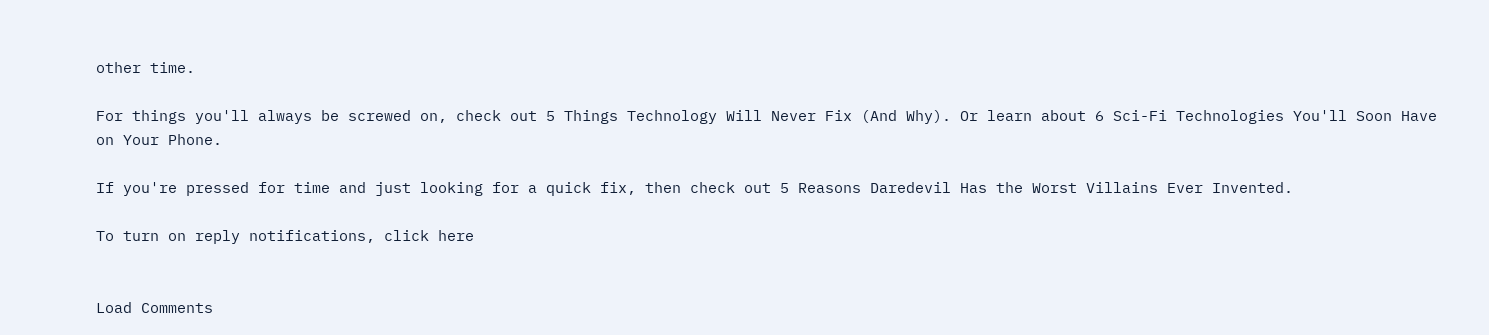other time.

For things you'll always be screwed on, check out 5 Things Technology Will Never Fix (And Why). Or learn about 6 Sci-Fi Technologies You'll Soon Have on Your Phone.

If you're pressed for time and just looking for a quick fix, then check out 5 Reasons Daredevil Has the Worst Villains Ever Invented.

To turn on reply notifications, click here


Load Comments